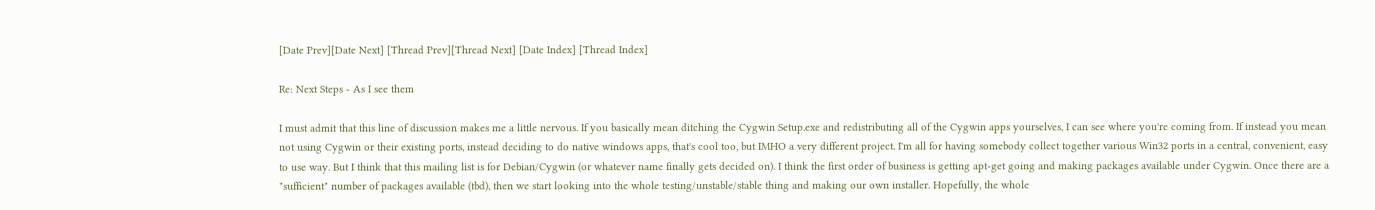[Date Prev][Date Next] [Thread Prev][Thread Next] [Date Index] [Thread Index]

Re: Next Steps - As I see them

I must admit that this line of discussion makes me a little nervous. If you basically mean ditching the Cygwin Setup.exe and redistributing all of the Cygwin apps yourselves, I can see where you're coming from. If instead you mean not using Cygwin or their existing ports, instead deciding to do native windows apps, that's cool too, but IMHO a very different project. I'm all for having somebody collect together various Win32 ports in a central, convenient, easy to use way. But I think that this mailing list is for Debian/Cygwin (or whatever name finally gets decided on). I think the first order of business is getting apt-get going and making packages available under Cygwin. Once there are a "sufficient" number of packages available (tbd), then we start looking into the whole testing/unstable/stable thing and making our own installer. Hopefully, the whole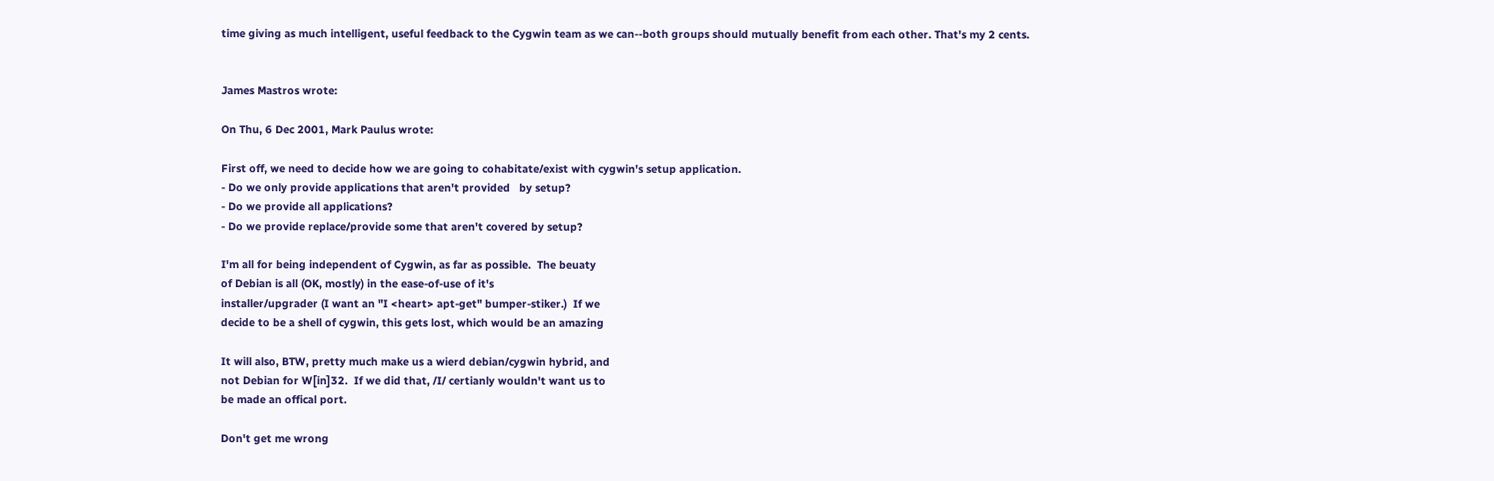time giving as much intelligent, useful feedback to the Cygwin team as we can--both groups should mutually benefit from each other. That's my 2 cents.


James Mastros wrote:

On Thu, 6 Dec 2001, Mark Paulus wrote:

First off, we need to decide how we are going to cohabitate/exist with cygwin's setup application.
- Do we only provide applications that aren't provided   by setup?
- Do we provide all applications?
- Do we provide replace/provide some that aren't covered by setup?

I'm all for being independent of Cygwin, as far as possible.  The beuaty
of Debian is all (OK, mostly) in the ease-of-use of it's
installer/upgrader (I want an "I <heart> apt-get" bumper-stiker.)  If we
decide to be a shell of cygwin, this gets lost, which would be an amazing

It will also, BTW, pretty much make us a wierd debian/cygwin hybrid, and
not Debian for W[in]32.  If we did that, /I/ certianly wouldn't want us to
be made an offical port.

Don't get me wrong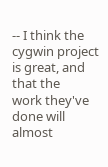-- I think the cygwin project is great, and that the
work they've done will almost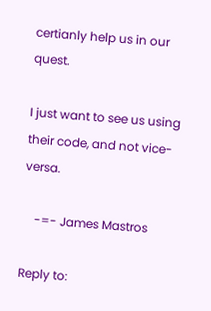certianly help us in our quest.

I just want to see us using their code, and not vice-versa.

    -=- James Mastros

Reply to: